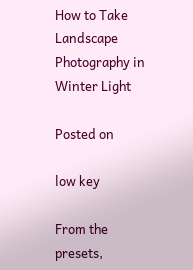How to Take Landscape Photography in Winter Light

Posted on

low key

From the presets,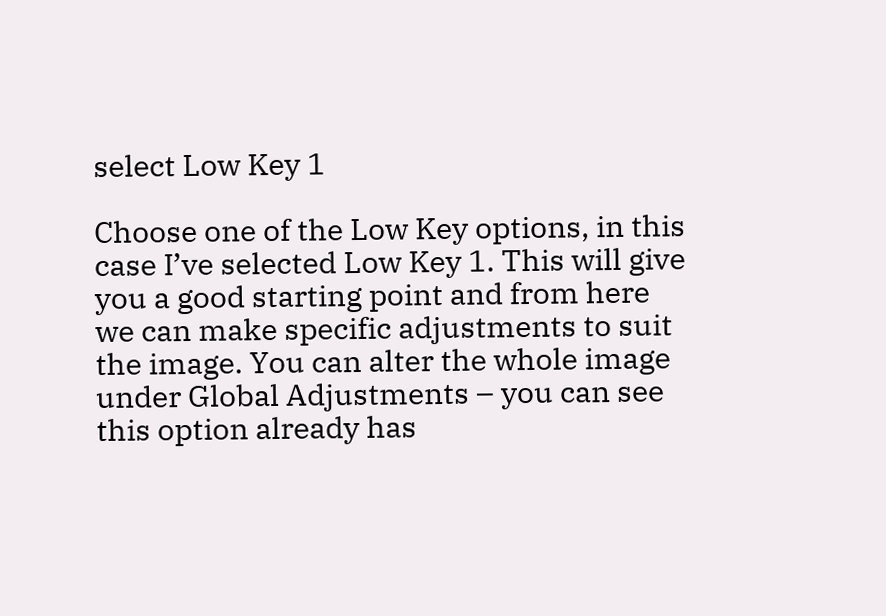select Low Key 1

Choose one of the Low Key options, in this case I’ve selected Low Key 1. This will give you a good starting point and from here we can make specific adjustments to suit the image. You can alter the whole image under Global Adjustments – you can see this option already has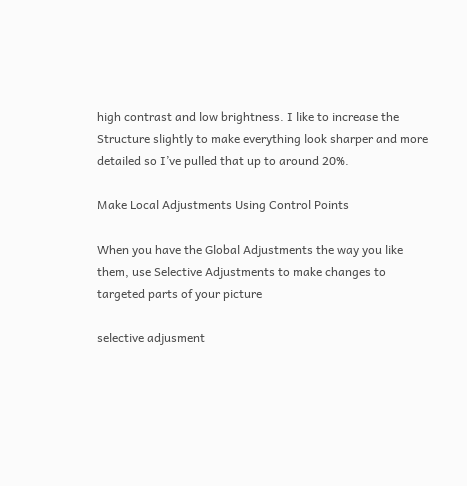high contrast and low brightness. I like to increase the Structure slightly to make everything look sharper and more detailed so I’ve pulled that up to around 20%.

Make Local Adjustments Using Control Points

When you have the Global Adjustments the way you like them, use Selective Adjustments to make changes to targeted parts of your picture

selective adjusment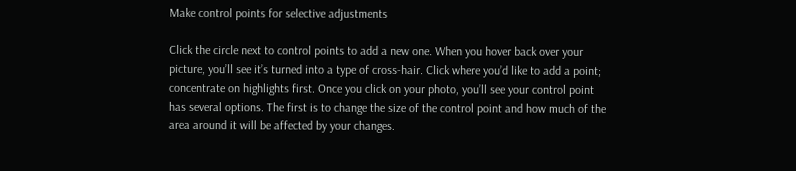Make control points for selective adjustments

Click the circle next to control points to add a new one. When you hover back over your picture, you’ll see it’s turned into a type of cross-hair. Click where you’d like to add a point;  concentrate on highlights first. Once you click on your photo, you’ll see your control point has several options. The first is to change the size of the control point and how much of the area around it will be affected by your changes.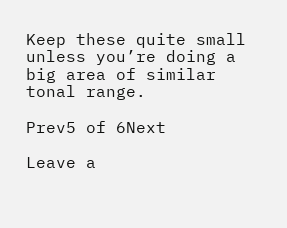Keep these quite small unless you’re doing a big area of similar tonal range.

Prev5 of 6Next

Leave a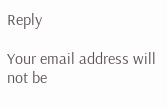Reply

Your email address will not be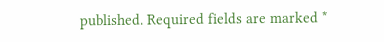published. Required fields are marked *